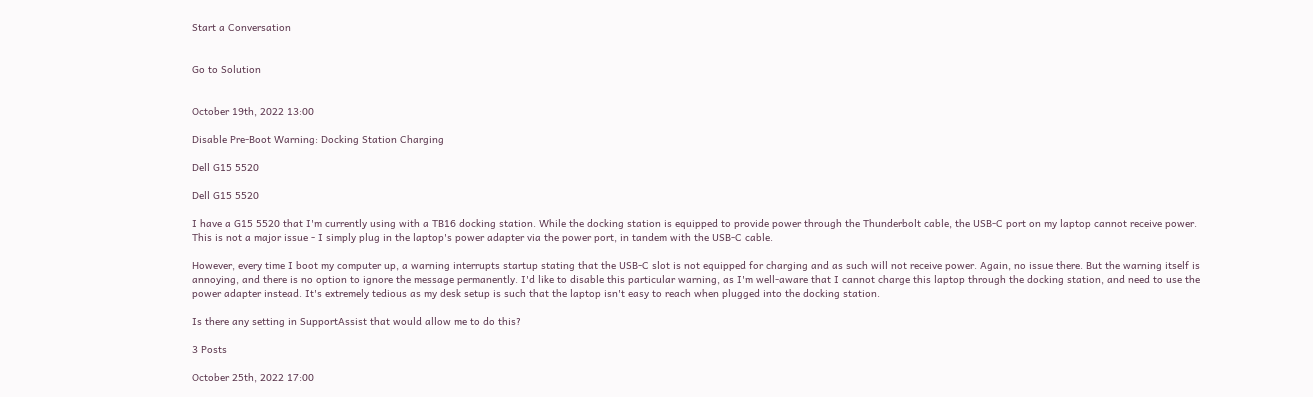Start a Conversation


Go to Solution


October 19th, 2022 13:00

Disable Pre-Boot Warning: Docking Station Charging

Dell G15 5520

Dell G15 5520

I have a G15 5520 that I'm currently using with a TB16 docking station. While the docking station is equipped to provide power through the Thunderbolt cable, the USB-C port on my laptop cannot receive power. This is not a major issue - I simply plug in the laptop's power adapter via the power port, in tandem with the USB-C cable.

However, every time I boot my computer up, a warning interrupts startup stating that the USB-C slot is not equipped for charging and as such will not receive power. Again, no issue there. But the warning itself is annoying, and there is no option to ignore the message permanently. I'd like to disable this particular warning, as I'm well-aware that I cannot charge this laptop through the docking station, and need to use the power adapter instead. It's extremely tedious as my desk setup is such that the laptop isn't easy to reach when plugged into the docking station.

Is there any setting in SupportAssist that would allow me to do this?

3 Posts

October 25th, 2022 17:00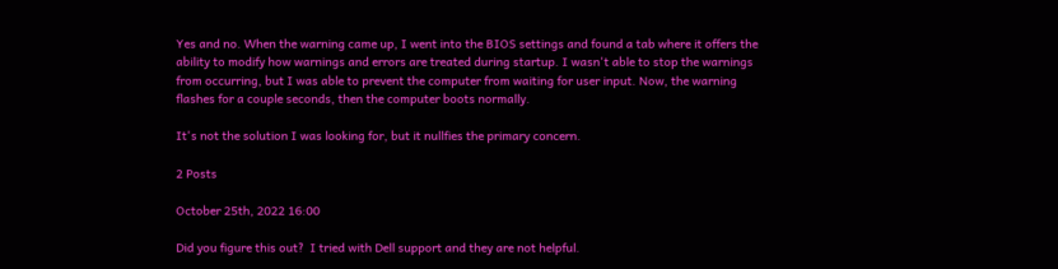Yes and no. When the warning came up, I went into the BIOS settings and found a tab where it offers the ability to modify how warnings and errors are treated during startup. I wasn't able to stop the warnings from occurring, but I was able to prevent the computer from waiting for user input. Now, the warning flashes for a couple seconds, then the computer boots normally.

It's not the solution I was looking for, but it nullfies the primary concern.

2 Posts

October 25th, 2022 16:00

Did you figure this out?  I tried with Dell support and they are not helpful.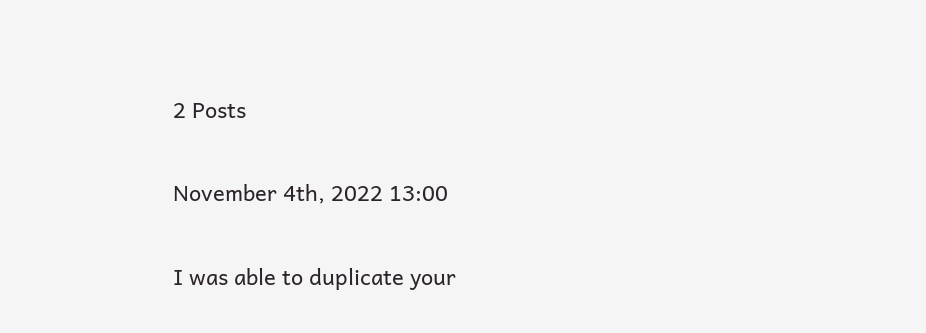2 Posts

November 4th, 2022 13:00

I was able to duplicate your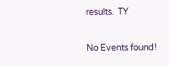results.  TY

No Events found!